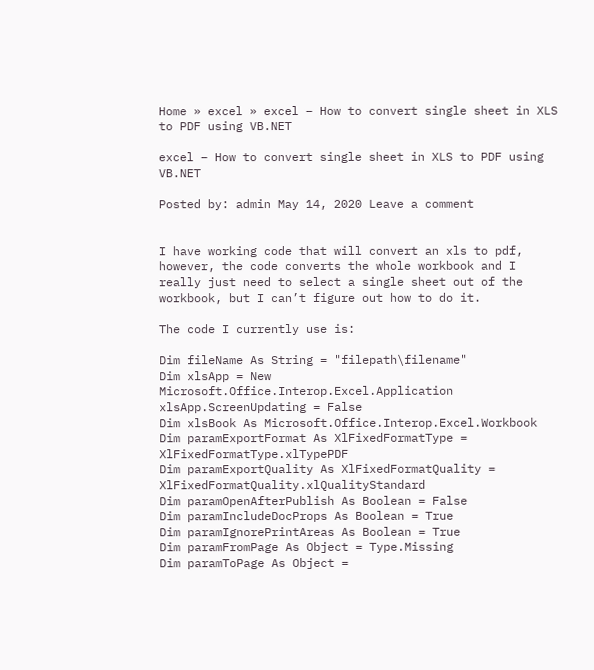Home » excel » excel – How to convert single sheet in XLS to PDF using VB.NET

excel – How to convert single sheet in XLS to PDF using VB.NET

Posted by: admin May 14, 2020 Leave a comment


I have working code that will convert an xls to pdf, however, the code converts the whole workbook and I really just need to select a single sheet out of the workbook, but I can’t figure out how to do it.

The code I currently use is:

Dim fileName As String = "filepath\filename"
Dim xlsApp = New Microsoft.Office.Interop.Excel.Application
xlsApp.ScreenUpdating = False
Dim xlsBook As Microsoft.Office.Interop.Excel.Workbook
Dim paramExportFormat As XlFixedFormatType = XlFixedFormatType.xlTypePDF
Dim paramExportQuality As XlFixedFormatQuality = XlFixedFormatQuality.xlQualityStandard
Dim paramOpenAfterPublish As Boolean = False
Dim paramIncludeDocProps As Boolean = True
Dim paramIgnorePrintAreas As Boolean = True
Dim paramFromPage As Object = Type.Missing
Dim paramToPage As Object =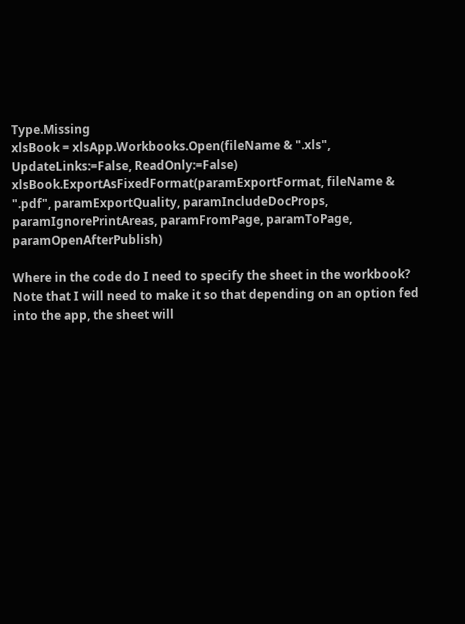Type.Missing
xlsBook = xlsApp.Workbooks.Open(fileName & ".xls", UpdateLinks:=False, ReadOnly:=False)
xlsBook.ExportAsFixedFormat(paramExportFormat, fileName & ".pdf", paramExportQuality, paramIncludeDocProps, paramIgnorePrintAreas, paramFromPage, paramToPage, paramOpenAfterPublish)

Where in the code do I need to specify the sheet in the workbook? Note that I will need to make it so that depending on an option fed into the app, the sheet will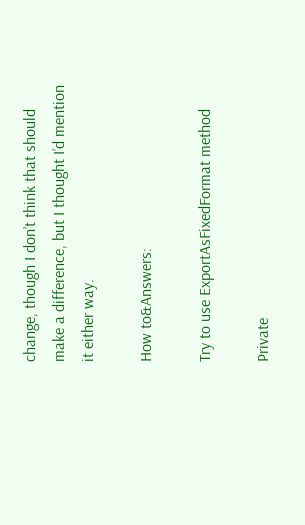change, though I don’t think that should make a difference, but I thought I’d mention it either way.

How to&Answers:

Try to use ExportAsFixedFormat method

Private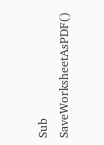Sub SaveWorksheetAsPDF()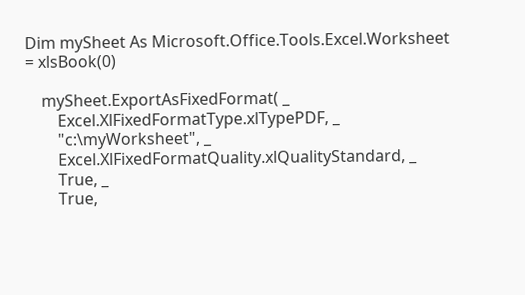Dim mySheet As Microsoft.Office.Tools.Excel.Worksheet = xlsBook(0)

    mySheet.ExportAsFixedFormat( _
        Excel.XlFixedFormatType.xlTypePDF, _
        "c:\myWorksheet", _
        Excel.XlFixedFormatQuality.xlQualityStandard, _
        True, _
        True,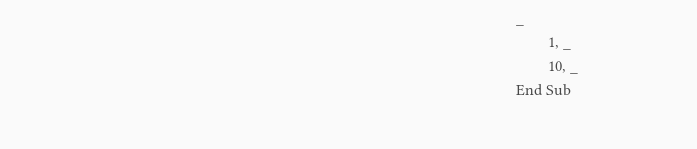_
        1, _
        10, _
End Sub